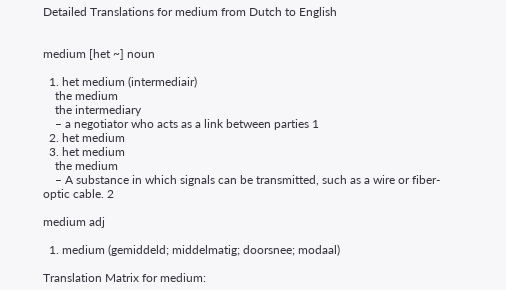Detailed Translations for medium from Dutch to English


medium [het ~] noun

  1. het medium (intermediair)
    the medium
    the intermediary
    – a negotiator who acts as a link between parties 1
  2. het medium
  3. het medium
    the medium
    – A substance in which signals can be transmitted, such as a wire or fiber-optic cable. 2

medium adj

  1. medium (gemiddeld; middelmatig; doorsnee; modaal)

Translation Matrix for medium: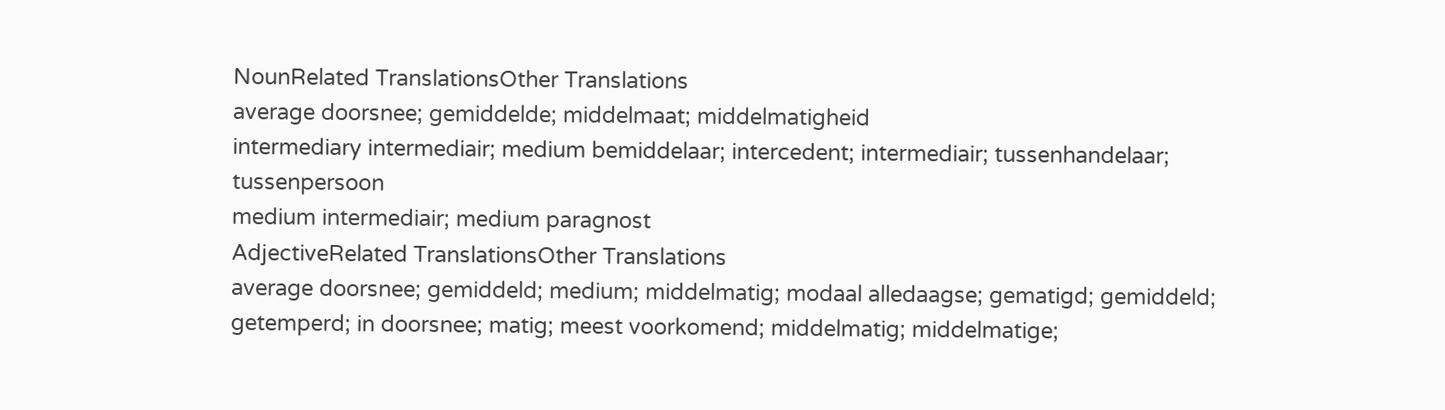NounRelated TranslationsOther Translations
average doorsnee; gemiddelde; middelmaat; middelmatigheid
intermediary intermediair; medium bemiddelaar; intercedent; intermediair; tussenhandelaar; tussenpersoon
medium intermediair; medium paragnost
AdjectiveRelated TranslationsOther Translations
average doorsnee; gemiddeld; medium; middelmatig; modaal alledaagse; gematigd; gemiddeld; getemperd; in doorsnee; matig; meest voorkomend; middelmatig; middelmatige;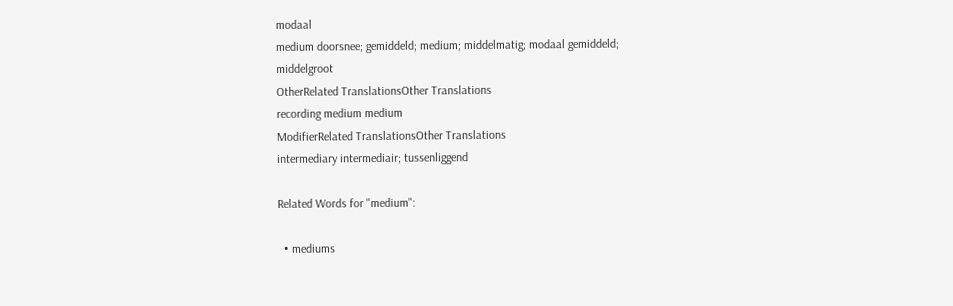modaal
medium doorsnee; gemiddeld; medium; middelmatig; modaal gemiddeld; middelgroot
OtherRelated TranslationsOther Translations
recording medium medium
ModifierRelated TranslationsOther Translations
intermediary intermediair; tussenliggend

Related Words for "medium":

  • mediums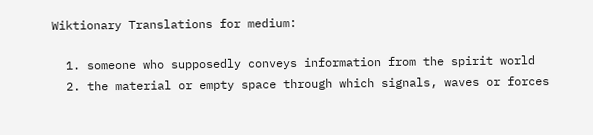Wiktionary Translations for medium:

  1. someone who supposedly conveys information from the spirit world
  2. the material or empty space through which signals, waves or forces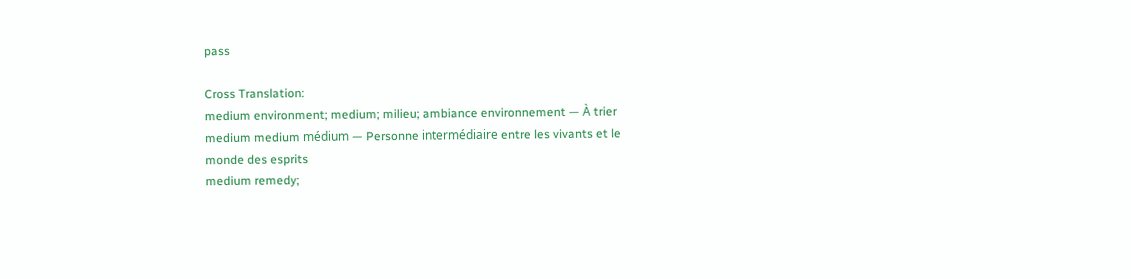pass

Cross Translation:
medium environment; medium; milieu; ambiance environnement — À trier
medium medium médium — Personne intermédiaire entre les vivants et le monde des esprits
medium remedy;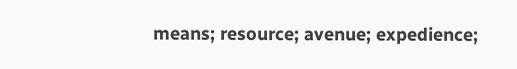means; resource; avenue; expedience;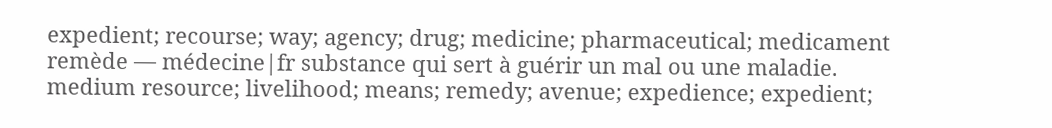expedient; recourse; way; agency; drug; medicine; pharmaceutical; medicament remède — médecine|fr substance qui sert à guérir un mal ou une maladie.
medium resource; livelihood; means; remedy; avenue; expedience; expedient;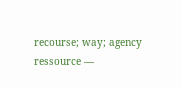recourse; way; agency ressource —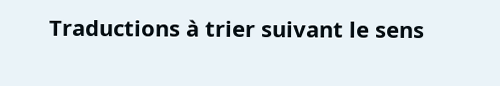Traductions à trier suivant le sens